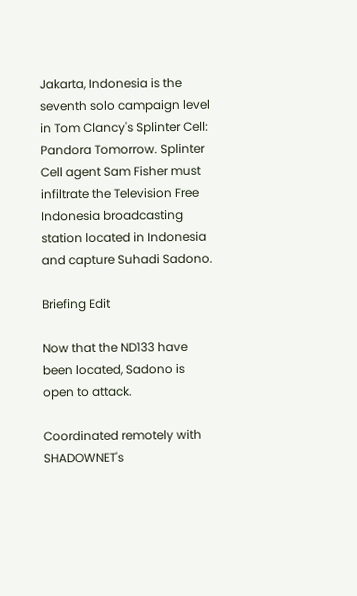Jakarta, Indonesia is the seventh solo campaign level in Tom Clancy's Splinter Cell: Pandora Tomorrow. Splinter Cell agent Sam Fisher must infiltrate the Television Free Indonesia broadcasting station located in Indonesia and capture Suhadi Sadono.

Briefing Edit

Now that the ND133 have been located, Sadono is open to attack.

Coordinated remotely with SHADOWNET's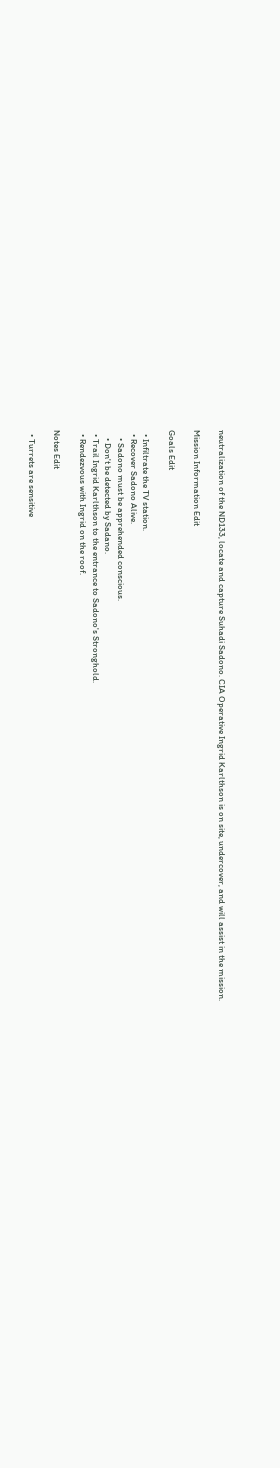neutralization of the ND133, locate and capture Suhadi Sadono. CIA Operative Ingrid Karlthson is on site, undercover, and will assist in the mission.

Mission Information Edit

Goals Edit

  • Infiltrate the TV station.
  • Recover Sadono Alive.
    • Sadono must be apprehended conscious.
    • Don't be detected by Sadano.
  • Trail Ingrid Karlthson to the entrance to Sadono's Stronghold.
  • Rendezvous with Ingrid on the roof.

Notes Edit

  • Turrets are sensitive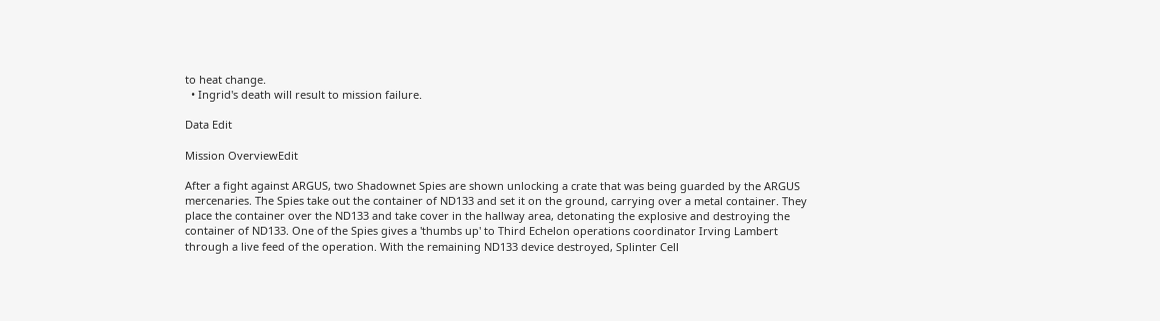to heat change.
  • Ingrid's death will result to mission failure.

Data Edit

Mission OverviewEdit

After a fight against ARGUS, two Shadownet Spies are shown unlocking a crate that was being guarded by the ARGUS mercenaries. The Spies take out the container of ND133 and set it on the ground, carrying over a metal container. They place the container over the ND133 and take cover in the hallway area, detonating the explosive and destroying the container of ND133. One of the Spies gives a 'thumbs up' to Third Echelon operations coordinator Irving Lambert through a live feed of the operation. With the remaining ND133 device destroyed, Splinter Cell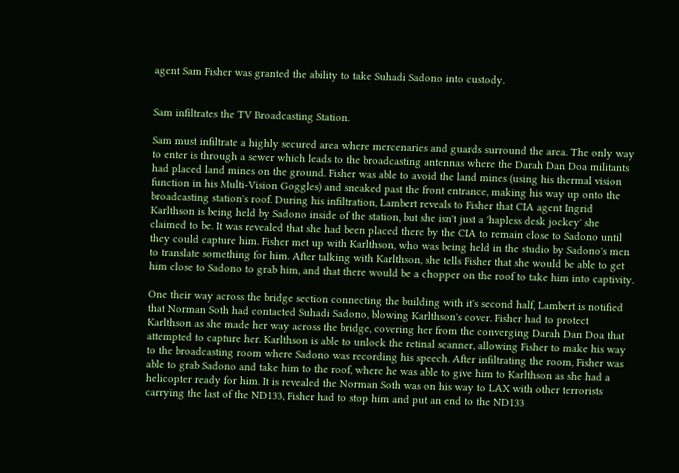agent Sam Fisher was granted the ability to take Suhadi Sadono into custody.


Sam infiltrates the TV Broadcasting Station.

Sam must infiltrate a highly secured area where mercenaries and guards surround the area. The only way to enter is through a sewer which leads to the broadcasting antennas where the Darah Dan Doa militants had placed land mines on the ground. Fisher was able to avoid the land mines (using his thermal vision function in his Multi-Vision Goggles) and sneaked past the front entrance, making his way up onto the broadcasting station's roof. During his infiltration, Lambert reveals to Fisher that CIA agent Ingrid Karlthson is being held by Sadono inside of the station, but she isn't just a 'hapless desk jockey' she claimed to be. It was revealed that she had been placed there by the CIA to remain close to Sadono until they could capture him. Fisher met up with Karlthson, who was being held in the studio by Sadono's men to translate something for him. After talking with Karlthson, she tells Fisher that she would be able to get him close to Sadono to grab him, and that there would be a chopper on the roof to take him into captivity.

One their way across the bridge section connecting the building with it's second half, Lambert is notified that Norman Soth had contacted Suhadi Sadono, blowing Karlthson's cover. Fisher had to protect Karlthson as she made her way across the bridge, covering her from the converging Darah Dan Doa that attempted to capture her. Karlthson is able to unlock the retinal scanner, allowing Fisher to make his way to the broadcasting room where Sadono was recording his speech. After infiltrating the room, Fisher was able to grab Sadono and take him to the roof, where he was able to give him to Karlthson as she had a helicopter ready for him. It is revealed the Norman Soth was on his way to LAX with other terrorists carrying the last of the ND133, Fisher had to stop him and put an end to the ND133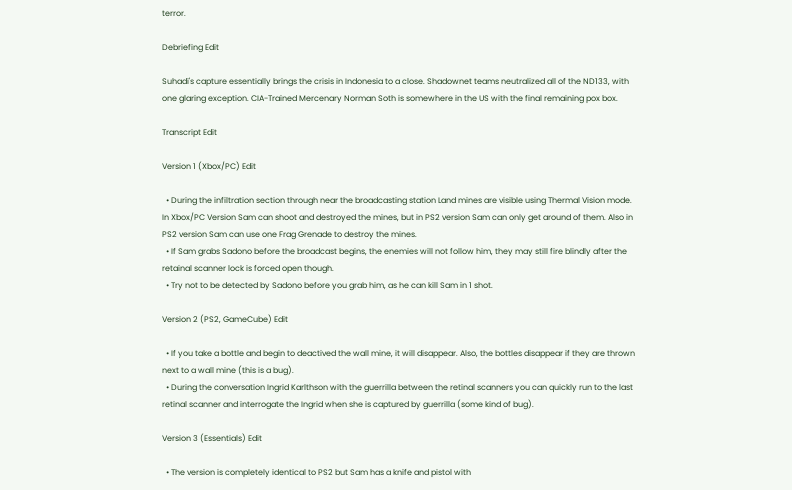terror.

Debriefing Edit

Suhadi's capture essentially brings the crisis in Indonesia to a close. Shadownet teams neutralized all of the ND133, with one glaring exception. CIA-Trained Mercenary Norman Soth is somewhere in the US with the final remaining pox box.

Transcript Edit

Version 1 (Xbox/PC) Edit

  • During the infiltration section through near the broadcasting station Land mines are visible using Thermal Vision mode. In Xbox/PC Version Sam can shoot and destroyed the mines, but in PS2 version Sam can only get around of them. Also in PS2 version Sam can use one Frag Grenade to destroy the mines.
  • If Sam grabs Sadono before the broadcast begins, the enemies will not follow him, they may still fire blindly after the retainal scanner lock is forced open though.
  • Try not to be detected by Sadono before you grab him, as he can kill Sam in 1 shot.

Version 2 (PS2, GameCube) Edit

  • If you take a bottle and begin to deactived the wall mine, it will disappear. Also, the bottles disappear if they are thrown next to a wall mine (this is a bug).
  • During the conversation Ingrid Karlthson with the guerrilla between the retinal scanners you can quickly run to the last retinal scanner and interrogate the Ingrid when she is captured by guerrilla (some kind of bug).

Version 3 (Essentials) Edit

  • The version is completely identical to PS2 but Sam has a knife and pistol with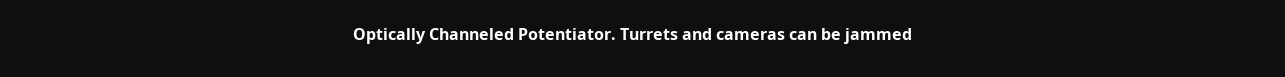Optically Channeled Potentiator. Turrets and cameras can be jammed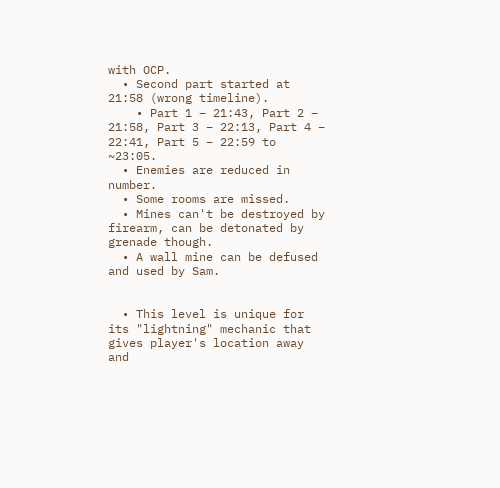with OCP.
  • Second part started at 21:58 (wrong timeline).
    • Part 1 – 21:43, Part 2 – 21:58, Part 3 – 22:13, Part 4 – 22:41, Part 5 – 22:59 to ~23:05.
  • Enemies are reduced in number.
  • Some rooms are missed.
  • Mines can't be destroyed by firearm, can be detonated by grenade though.
  • A wall mine can be defused and used by Sam.


  • This level is unique for its "lightning" mechanic that gives player's location away and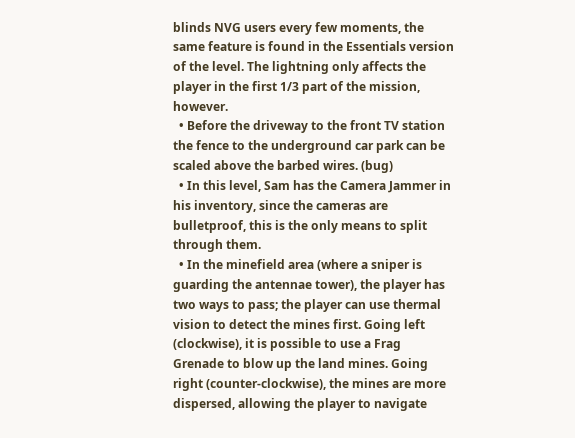blinds NVG users every few moments, the same feature is found in the Essentials version of the level. The lightning only affects the player in the first 1/3 part of the mission, however.
  • Before the driveway to the front TV station the fence to the underground car park can be scaled above the barbed wires. (bug)
  • In this level, Sam has the Camera Jammer in his inventory, since the cameras are bulletproof, this is the only means to split through them.
  • In the minefield area (where a sniper is guarding the antennae tower), the player has two ways to pass; the player can use thermal vision to detect the mines first. Going left (clockwise), it is possible to use a Frag Grenade to blow up the land mines. Going right (counter-clockwise), the mines are more dispersed, allowing the player to navigate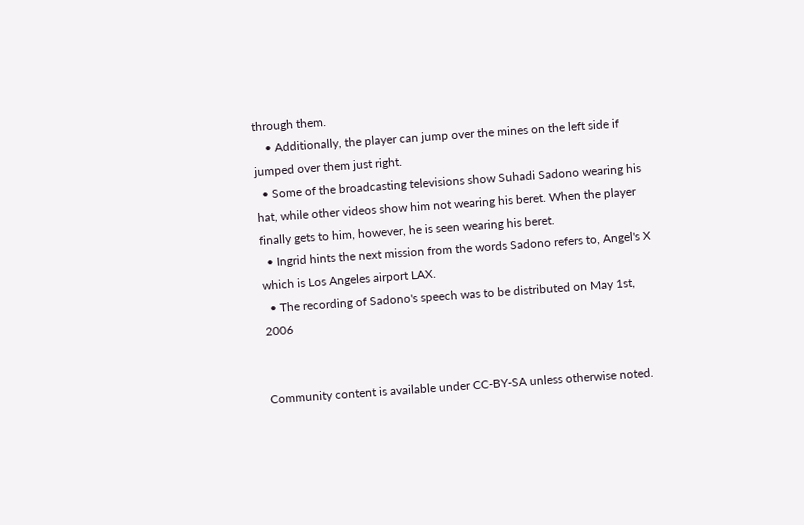through them.
    • Additionally, the player can jump over the mines on the left side if jumped over them just right.
  • Some of the broadcasting televisions show Suhadi Sadono wearing his hat, while other videos show him not wearing his beret. When the player finally gets to him, however, he is seen wearing his beret.
  • Ingrid hints the next mission from the words Sadono refers to, Angel's X which is Los Angeles airport LAX.
  • The recording of Sadono's speech was to be distributed on May 1st, 2006


Community content is available under CC-BY-SA unless otherwise noted.